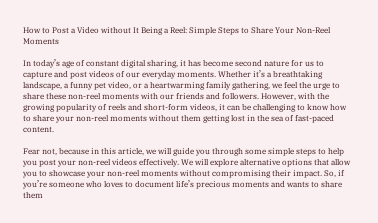How to Post a Video without It Being a Reel: Simple Steps to Share Your Non-Reel Moments

In today’s age of constant digital sharing, it has become second nature for us to capture and post videos of our everyday moments. Whether it’s a breathtaking landscape, a funny pet video, or a heartwarming family gathering, we feel the urge to share these non-reel moments with our friends and followers. However, with the growing popularity of reels and short-form videos, it can be challenging to know how to share your non-reel moments without them getting lost in the sea of fast-paced content.

Fear not, because in this article, we will guide you through some simple steps to help you post your non-reel videos effectively. We will explore alternative options that allow you to showcase your non-reel moments without compromising their impact. So, if you’re someone who loves to document life’s precious moments and wants to share them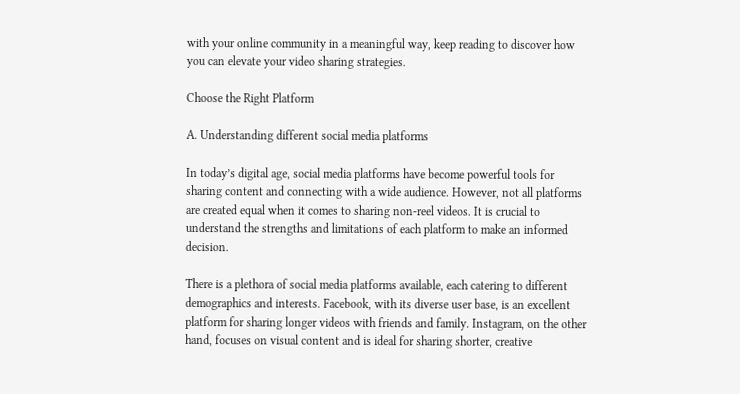with your online community in a meaningful way, keep reading to discover how you can elevate your video sharing strategies.

Choose the Right Platform

A. Understanding different social media platforms

In today’s digital age, social media platforms have become powerful tools for sharing content and connecting with a wide audience. However, not all platforms are created equal when it comes to sharing non-reel videos. It is crucial to understand the strengths and limitations of each platform to make an informed decision.

There is a plethora of social media platforms available, each catering to different demographics and interests. Facebook, with its diverse user base, is an excellent platform for sharing longer videos with friends and family. Instagram, on the other hand, focuses on visual content and is ideal for sharing shorter, creative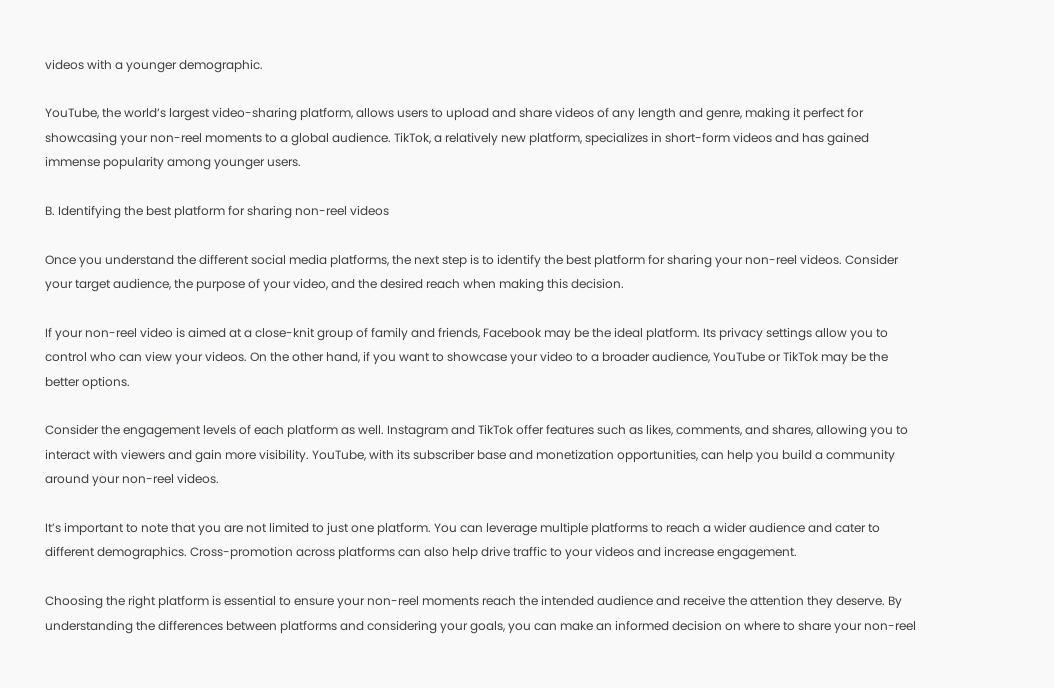videos with a younger demographic.

YouTube, the world’s largest video-sharing platform, allows users to upload and share videos of any length and genre, making it perfect for showcasing your non-reel moments to a global audience. TikTok, a relatively new platform, specializes in short-form videos and has gained immense popularity among younger users.

B. Identifying the best platform for sharing non-reel videos

Once you understand the different social media platforms, the next step is to identify the best platform for sharing your non-reel videos. Consider your target audience, the purpose of your video, and the desired reach when making this decision.

If your non-reel video is aimed at a close-knit group of family and friends, Facebook may be the ideal platform. Its privacy settings allow you to control who can view your videos. On the other hand, if you want to showcase your video to a broader audience, YouTube or TikTok may be the better options.

Consider the engagement levels of each platform as well. Instagram and TikTok offer features such as likes, comments, and shares, allowing you to interact with viewers and gain more visibility. YouTube, with its subscriber base and monetization opportunities, can help you build a community around your non-reel videos.

It’s important to note that you are not limited to just one platform. You can leverage multiple platforms to reach a wider audience and cater to different demographics. Cross-promotion across platforms can also help drive traffic to your videos and increase engagement.

Choosing the right platform is essential to ensure your non-reel moments reach the intended audience and receive the attention they deserve. By understanding the differences between platforms and considering your goals, you can make an informed decision on where to share your non-reel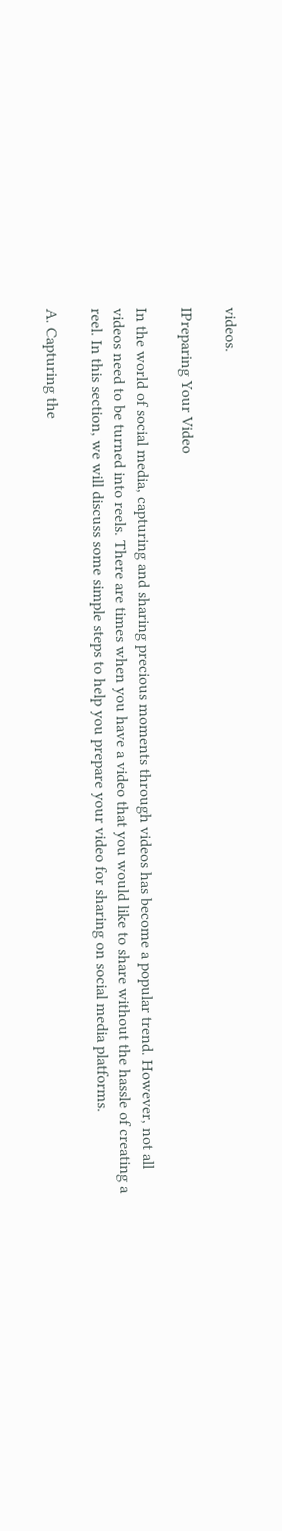videos.

IPreparing Your Video

In the world of social media, capturing and sharing precious moments through videos has become a popular trend. However, not all videos need to be turned into reels. There are times when you have a video that you would like to share without the hassle of creating a reel. In this section, we will discuss some simple steps to help you prepare your video for sharing on social media platforms.

A. Capturing the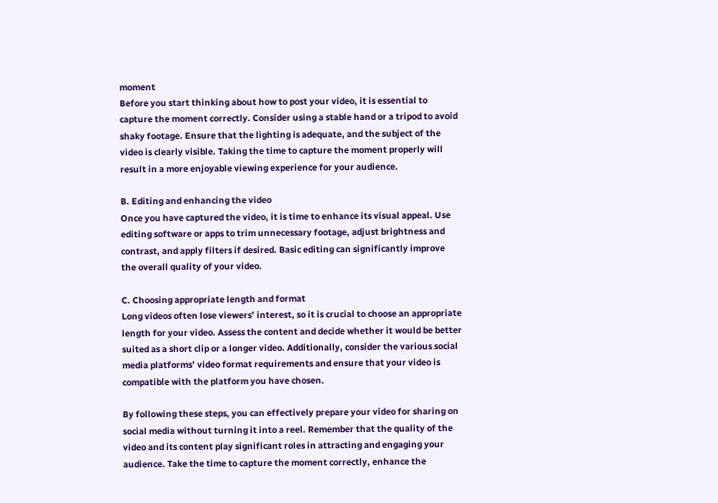moment
Before you start thinking about how to post your video, it is essential to capture the moment correctly. Consider using a stable hand or a tripod to avoid shaky footage. Ensure that the lighting is adequate, and the subject of the video is clearly visible. Taking the time to capture the moment properly will result in a more enjoyable viewing experience for your audience.

B. Editing and enhancing the video
Once you have captured the video, it is time to enhance its visual appeal. Use editing software or apps to trim unnecessary footage, adjust brightness and contrast, and apply filters if desired. Basic editing can significantly improve the overall quality of your video.

C. Choosing appropriate length and format
Long videos often lose viewers’ interest, so it is crucial to choose an appropriate length for your video. Assess the content and decide whether it would be better suited as a short clip or a longer video. Additionally, consider the various social media platforms’ video format requirements and ensure that your video is compatible with the platform you have chosen.

By following these steps, you can effectively prepare your video for sharing on social media without turning it into a reel. Remember that the quality of the video and its content play significant roles in attracting and engaging your audience. Take the time to capture the moment correctly, enhance the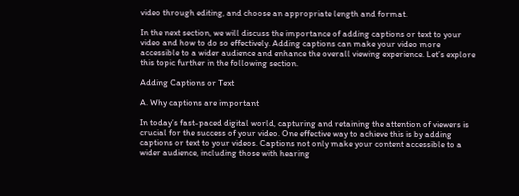video through editing, and choose an appropriate length and format.

In the next section, we will discuss the importance of adding captions or text to your video and how to do so effectively. Adding captions can make your video more accessible to a wider audience and enhance the overall viewing experience. Let’s explore this topic further in the following section.

Adding Captions or Text

A. Why captions are important

In today’s fast-paced digital world, capturing and retaining the attention of viewers is crucial for the success of your video. One effective way to achieve this is by adding captions or text to your videos. Captions not only make your content accessible to a wider audience, including those with hearing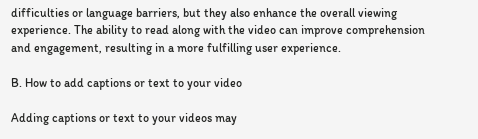difficulties or language barriers, but they also enhance the overall viewing experience. The ability to read along with the video can improve comprehension and engagement, resulting in a more fulfilling user experience.

B. How to add captions or text to your video

Adding captions or text to your videos may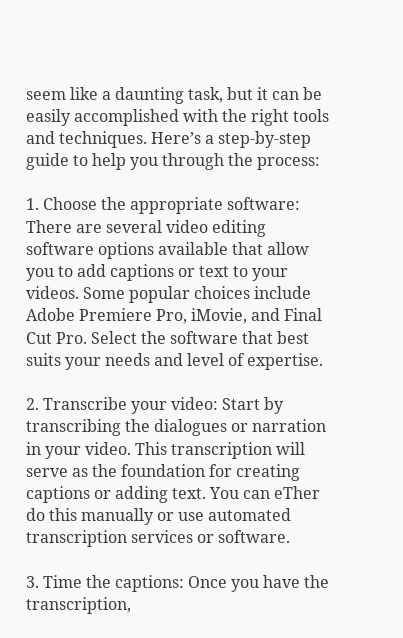seem like a daunting task, but it can be easily accomplished with the right tools and techniques. Here’s a step-by-step guide to help you through the process:

1. Choose the appropriate software: There are several video editing software options available that allow you to add captions or text to your videos. Some popular choices include Adobe Premiere Pro, iMovie, and Final Cut Pro. Select the software that best suits your needs and level of expertise.

2. Transcribe your video: Start by transcribing the dialogues or narration in your video. This transcription will serve as the foundation for creating captions or adding text. You can eTher do this manually or use automated transcription services or software.

3. Time the captions: Once you have the transcription,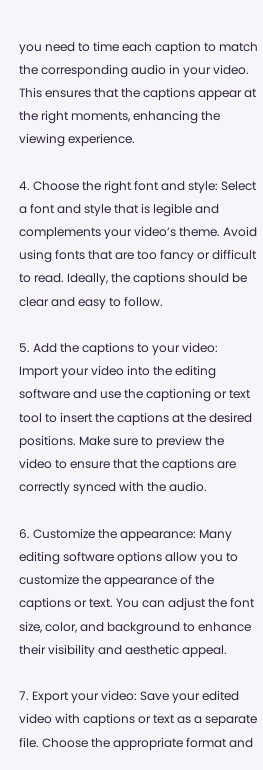you need to time each caption to match the corresponding audio in your video. This ensures that the captions appear at the right moments, enhancing the viewing experience.

4. Choose the right font and style: Select a font and style that is legible and complements your video’s theme. Avoid using fonts that are too fancy or difficult to read. Ideally, the captions should be clear and easy to follow.

5. Add the captions to your video: Import your video into the editing software and use the captioning or text tool to insert the captions at the desired positions. Make sure to preview the video to ensure that the captions are correctly synced with the audio.

6. Customize the appearance: Many editing software options allow you to customize the appearance of the captions or text. You can adjust the font size, color, and background to enhance their visibility and aesthetic appeal.

7. Export your video: Save your edited video with captions or text as a separate file. Choose the appropriate format and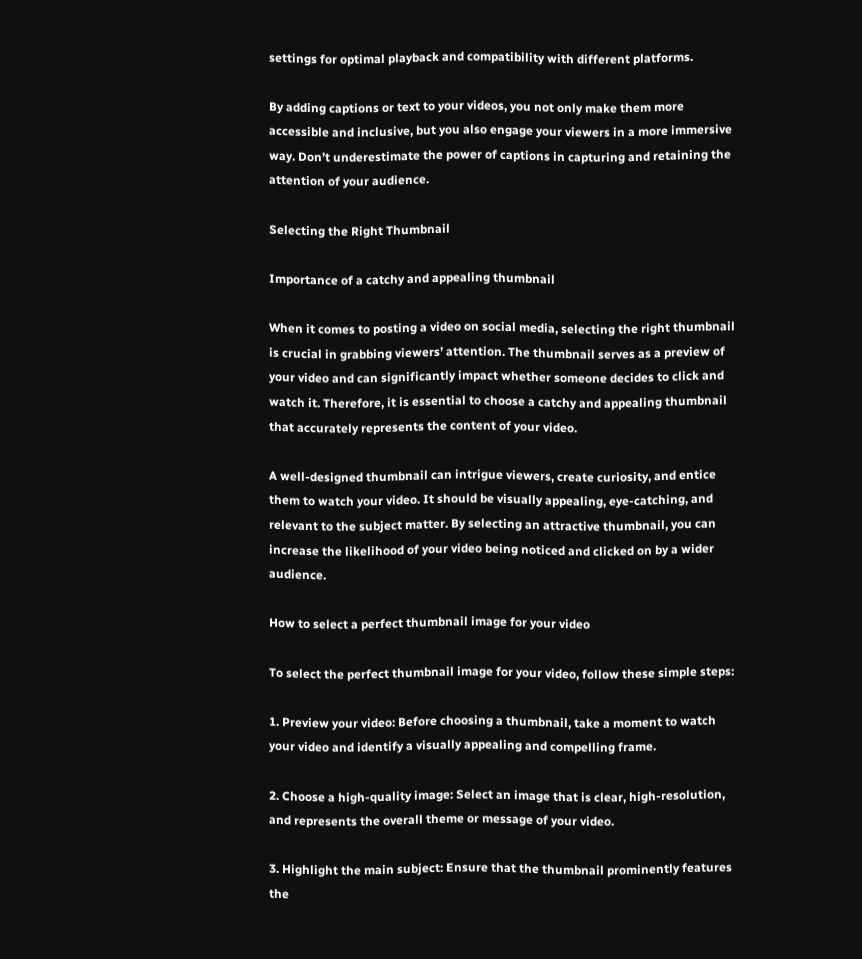settings for optimal playback and compatibility with different platforms.

By adding captions or text to your videos, you not only make them more accessible and inclusive, but you also engage your viewers in a more immersive way. Don’t underestimate the power of captions in capturing and retaining the attention of your audience.

Selecting the Right Thumbnail

Importance of a catchy and appealing thumbnail

When it comes to posting a video on social media, selecting the right thumbnail is crucial in grabbing viewers’ attention. The thumbnail serves as a preview of your video and can significantly impact whether someone decides to click and watch it. Therefore, it is essential to choose a catchy and appealing thumbnail that accurately represents the content of your video.

A well-designed thumbnail can intrigue viewers, create curiosity, and entice them to watch your video. It should be visually appealing, eye-catching, and relevant to the subject matter. By selecting an attractive thumbnail, you can increase the likelihood of your video being noticed and clicked on by a wider audience.

How to select a perfect thumbnail image for your video

To select the perfect thumbnail image for your video, follow these simple steps:

1. Preview your video: Before choosing a thumbnail, take a moment to watch your video and identify a visually appealing and compelling frame.

2. Choose a high-quality image: Select an image that is clear, high-resolution, and represents the overall theme or message of your video.

3. Highlight the main subject: Ensure that the thumbnail prominently features the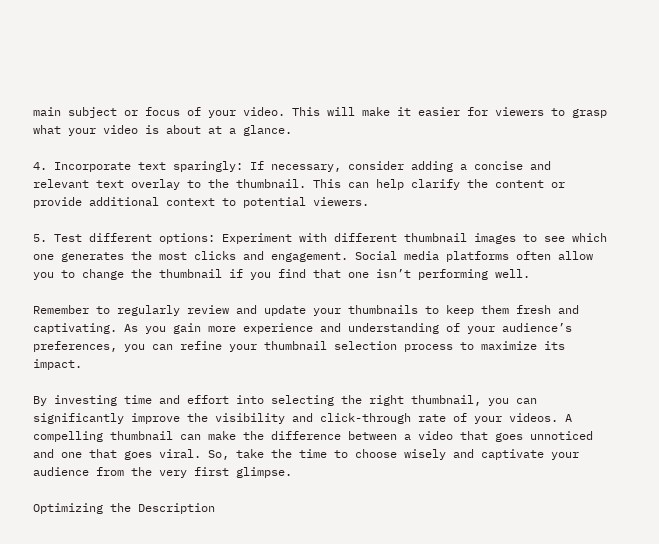main subject or focus of your video. This will make it easier for viewers to grasp what your video is about at a glance.

4. Incorporate text sparingly: If necessary, consider adding a concise and relevant text overlay to the thumbnail. This can help clarify the content or provide additional context to potential viewers.

5. Test different options: Experiment with different thumbnail images to see which one generates the most clicks and engagement. Social media platforms often allow you to change the thumbnail if you find that one isn’t performing well.

Remember to regularly review and update your thumbnails to keep them fresh and captivating. As you gain more experience and understanding of your audience’s preferences, you can refine your thumbnail selection process to maximize its impact.

By investing time and effort into selecting the right thumbnail, you can significantly improve the visibility and click-through rate of your videos. A compelling thumbnail can make the difference between a video that goes unnoticed and one that goes viral. So, take the time to choose wisely and captivate your audience from the very first glimpse.

Optimizing the Description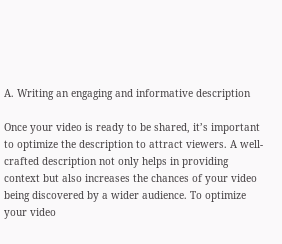A. Writing an engaging and informative description

Once your video is ready to be shared, it’s important to optimize the description to attract viewers. A well-crafted description not only helps in providing context but also increases the chances of your video being discovered by a wider audience. To optimize your video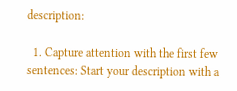description:

  1. Capture attention with the first few sentences: Start your description with a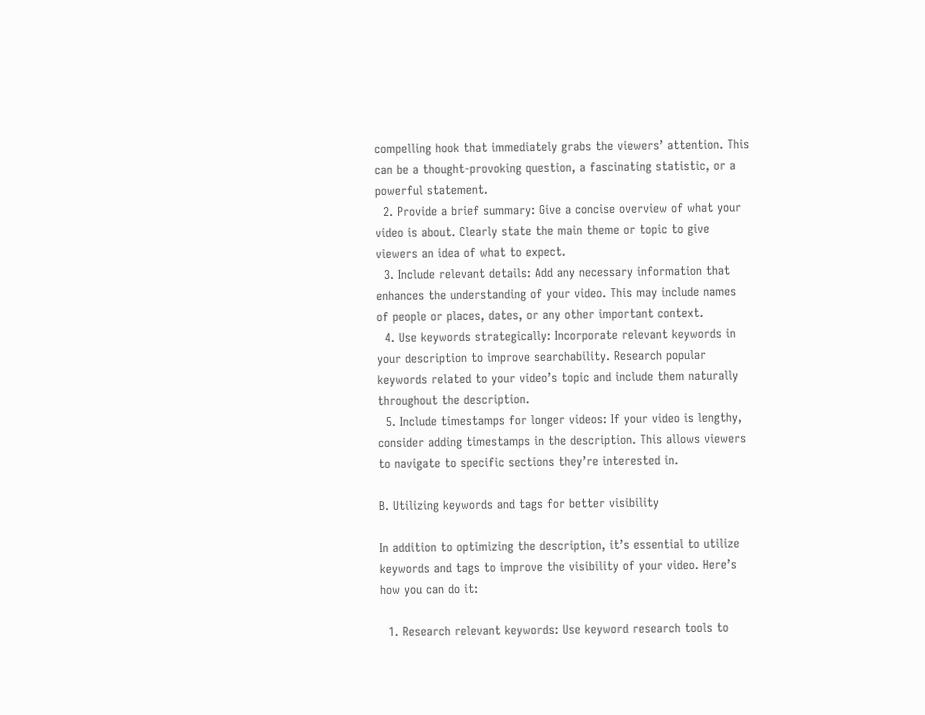compelling hook that immediately grabs the viewers’ attention. This can be a thought-provoking question, a fascinating statistic, or a powerful statement.
  2. Provide a brief summary: Give a concise overview of what your video is about. Clearly state the main theme or topic to give viewers an idea of what to expect.
  3. Include relevant details: Add any necessary information that enhances the understanding of your video. This may include names of people or places, dates, or any other important context.
  4. Use keywords strategically: Incorporate relevant keywords in your description to improve searchability. Research popular keywords related to your video’s topic and include them naturally throughout the description.
  5. Include timestamps for longer videos: If your video is lengthy, consider adding timestamps in the description. This allows viewers to navigate to specific sections they’re interested in.

B. Utilizing keywords and tags for better visibility

In addition to optimizing the description, it’s essential to utilize keywords and tags to improve the visibility of your video. Here’s how you can do it:

  1. Research relevant keywords: Use keyword research tools to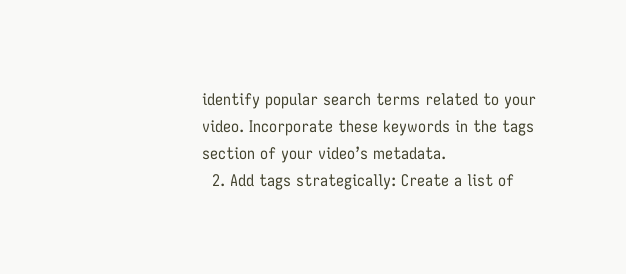identify popular search terms related to your video. Incorporate these keywords in the tags section of your video’s metadata.
  2. Add tags strategically: Create a list of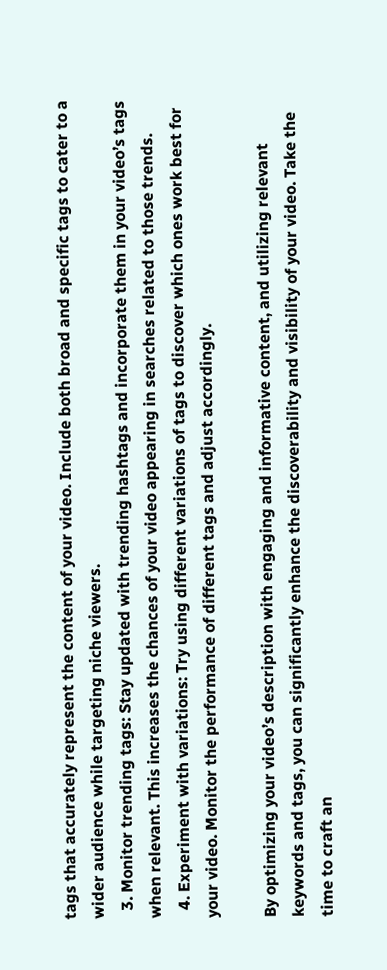tags that accurately represent the content of your video. Include both broad and specific tags to cater to a wider audience while targeting niche viewers.
  3. Monitor trending tags: Stay updated with trending hashtags and incorporate them in your video’s tags when relevant. This increases the chances of your video appearing in searches related to those trends.
  4. Experiment with variations: Try using different variations of tags to discover which ones work best for your video. Monitor the performance of different tags and adjust accordingly.

By optimizing your video’s description with engaging and informative content, and utilizing relevant keywords and tags, you can significantly enhance the discoverability and visibility of your video. Take the time to craft an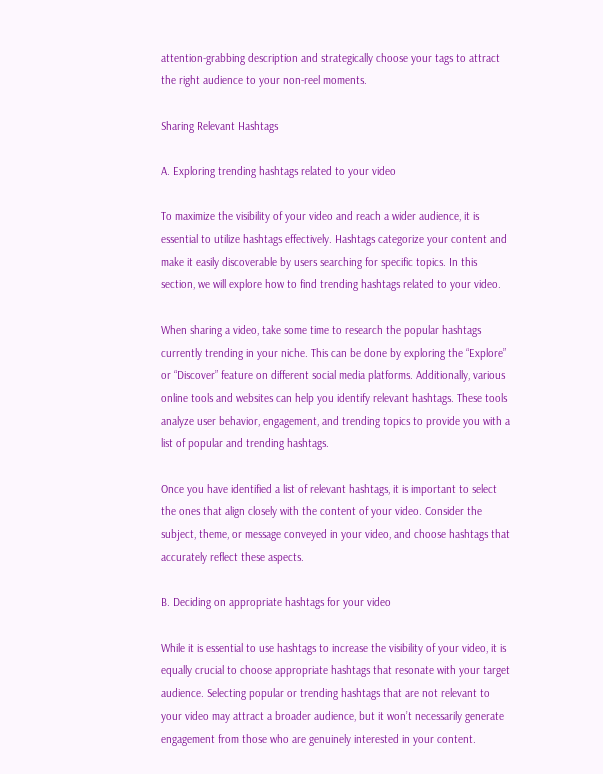attention-grabbing description and strategically choose your tags to attract the right audience to your non-reel moments.

Sharing Relevant Hashtags

A. Exploring trending hashtags related to your video

To maximize the visibility of your video and reach a wider audience, it is essential to utilize hashtags effectively. Hashtags categorize your content and make it easily discoverable by users searching for specific topics. In this section, we will explore how to find trending hashtags related to your video.

When sharing a video, take some time to research the popular hashtags currently trending in your niche. This can be done by exploring the “Explore” or “Discover” feature on different social media platforms. Additionally, various online tools and websites can help you identify relevant hashtags. These tools analyze user behavior, engagement, and trending topics to provide you with a list of popular and trending hashtags.

Once you have identified a list of relevant hashtags, it is important to select the ones that align closely with the content of your video. Consider the subject, theme, or message conveyed in your video, and choose hashtags that accurately reflect these aspects.

B. Deciding on appropriate hashtags for your video

While it is essential to use hashtags to increase the visibility of your video, it is equally crucial to choose appropriate hashtags that resonate with your target audience. Selecting popular or trending hashtags that are not relevant to your video may attract a broader audience, but it won’t necessarily generate engagement from those who are genuinely interested in your content.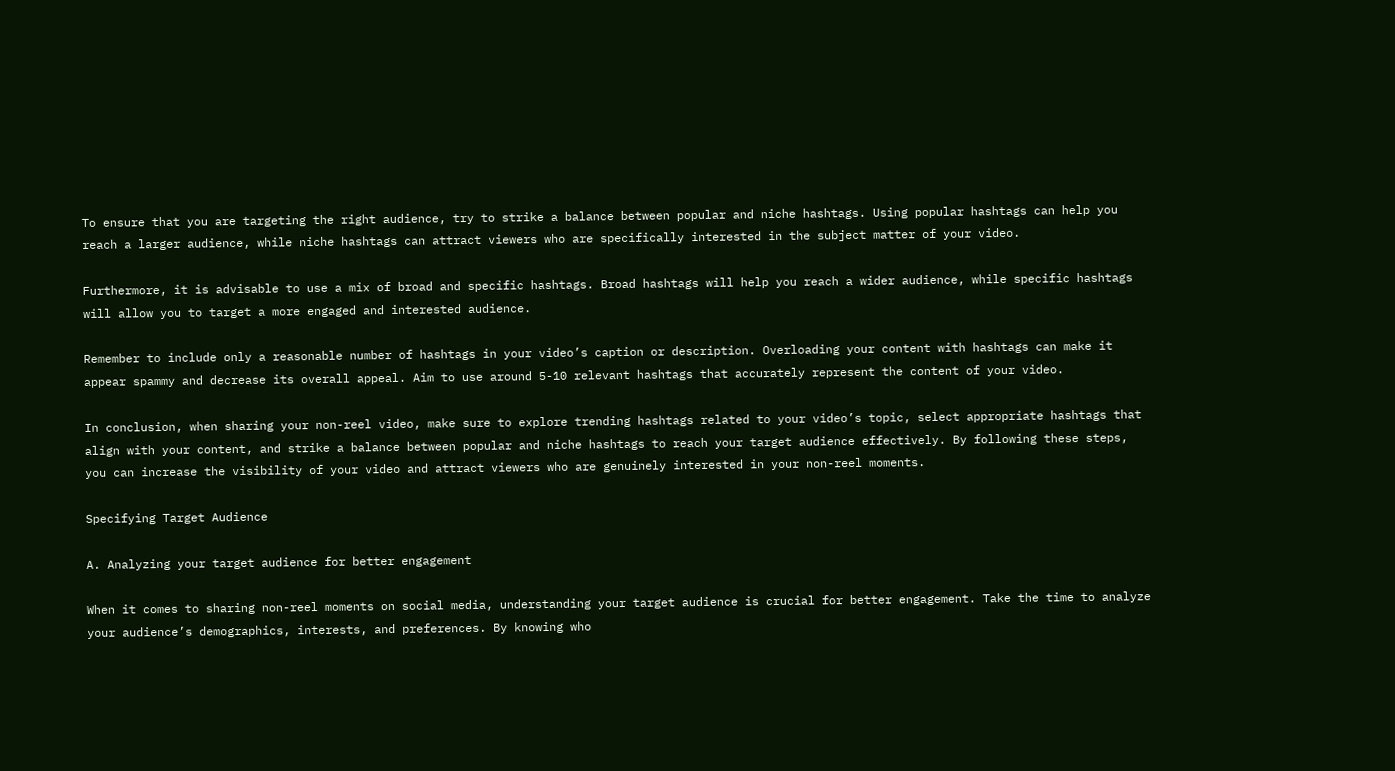To ensure that you are targeting the right audience, try to strike a balance between popular and niche hashtags. Using popular hashtags can help you reach a larger audience, while niche hashtags can attract viewers who are specifically interested in the subject matter of your video.

Furthermore, it is advisable to use a mix of broad and specific hashtags. Broad hashtags will help you reach a wider audience, while specific hashtags will allow you to target a more engaged and interested audience.

Remember to include only a reasonable number of hashtags in your video’s caption or description. Overloading your content with hashtags can make it appear spammy and decrease its overall appeal. Aim to use around 5-10 relevant hashtags that accurately represent the content of your video.

In conclusion, when sharing your non-reel video, make sure to explore trending hashtags related to your video’s topic, select appropriate hashtags that align with your content, and strike a balance between popular and niche hashtags to reach your target audience effectively. By following these steps, you can increase the visibility of your video and attract viewers who are genuinely interested in your non-reel moments.

Specifying Target Audience

A. Analyzing your target audience for better engagement

When it comes to sharing non-reel moments on social media, understanding your target audience is crucial for better engagement. Take the time to analyze your audience’s demographics, interests, and preferences. By knowing who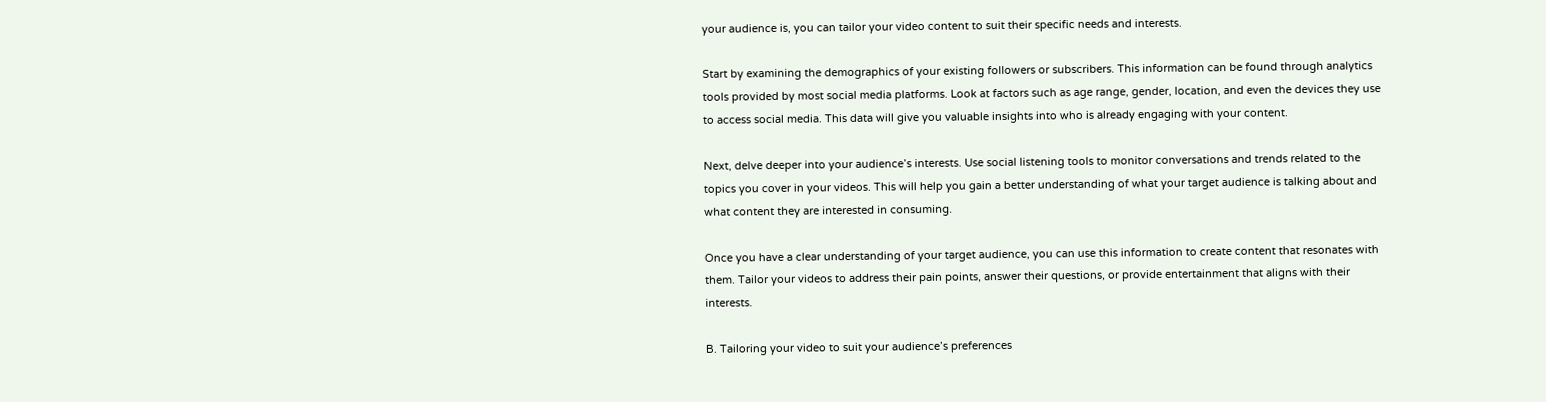your audience is, you can tailor your video content to suit their specific needs and interests.

Start by examining the demographics of your existing followers or subscribers. This information can be found through analytics tools provided by most social media platforms. Look at factors such as age range, gender, location, and even the devices they use to access social media. This data will give you valuable insights into who is already engaging with your content.

Next, delve deeper into your audience’s interests. Use social listening tools to monitor conversations and trends related to the topics you cover in your videos. This will help you gain a better understanding of what your target audience is talking about and what content they are interested in consuming.

Once you have a clear understanding of your target audience, you can use this information to create content that resonates with them. Tailor your videos to address their pain points, answer their questions, or provide entertainment that aligns with their interests.

B. Tailoring your video to suit your audience’s preferences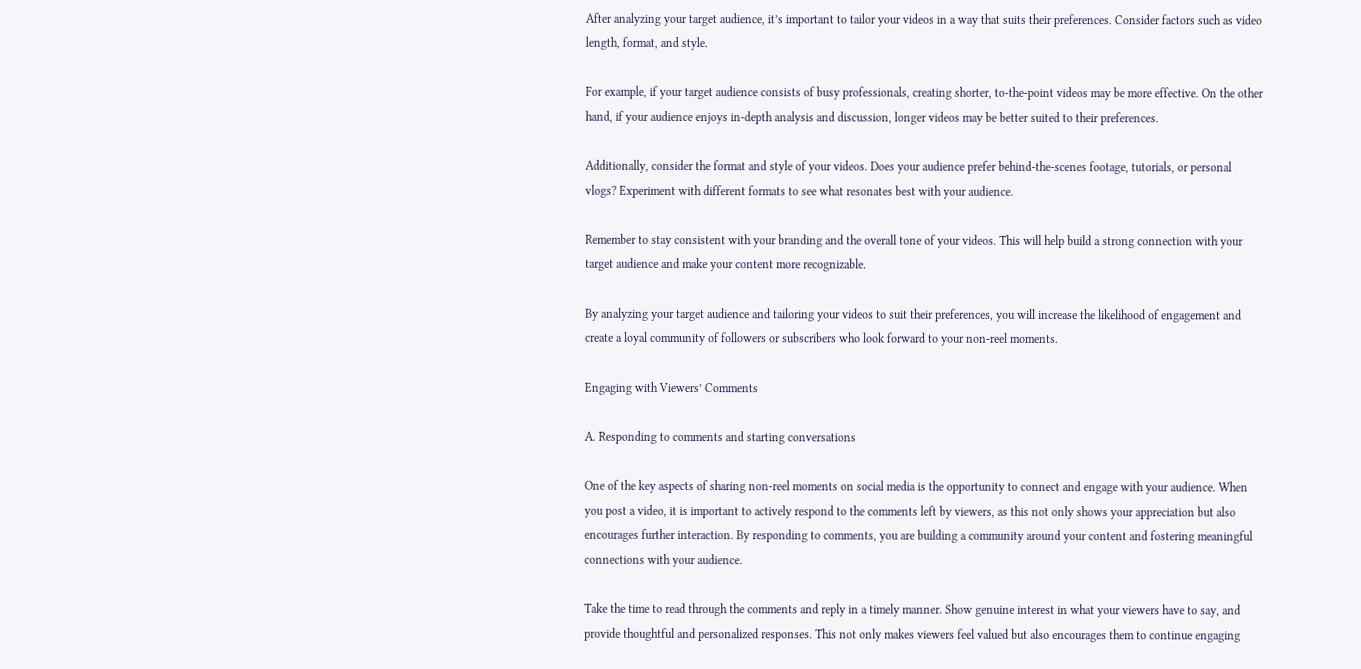After analyzing your target audience, it’s important to tailor your videos in a way that suits their preferences. Consider factors such as video length, format, and style.

For example, if your target audience consists of busy professionals, creating shorter, to-the-point videos may be more effective. On the other hand, if your audience enjoys in-depth analysis and discussion, longer videos may be better suited to their preferences.

Additionally, consider the format and style of your videos. Does your audience prefer behind-the-scenes footage, tutorials, or personal vlogs? Experiment with different formats to see what resonates best with your audience.

Remember to stay consistent with your branding and the overall tone of your videos. This will help build a strong connection with your target audience and make your content more recognizable.

By analyzing your target audience and tailoring your videos to suit their preferences, you will increase the likelihood of engagement and create a loyal community of followers or subscribers who look forward to your non-reel moments.

Engaging with Viewers’ Comments

A. Responding to comments and starting conversations

One of the key aspects of sharing non-reel moments on social media is the opportunity to connect and engage with your audience. When you post a video, it is important to actively respond to the comments left by viewers, as this not only shows your appreciation but also encourages further interaction. By responding to comments, you are building a community around your content and fostering meaningful connections with your audience.

Take the time to read through the comments and reply in a timely manner. Show genuine interest in what your viewers have to say, and provide thoughtful and personalized responses. This not only makes viewers feel valued but also encourages them to continue engaging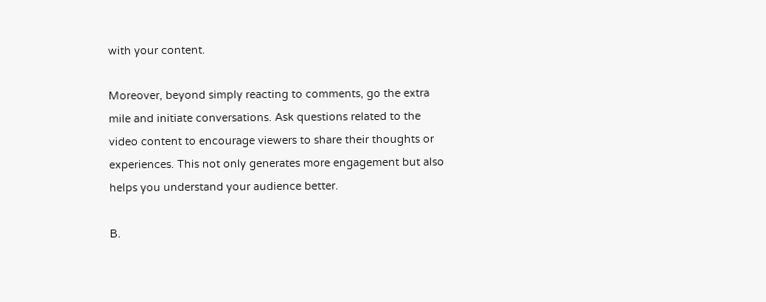with your content.

Moreover, beyond simply reacting to comments, go the extra mile and initiate conversations. Ask questions related to the video content to encourage viewers to share their thoughts or experiences. This not only generates more engagement but also helps you understand your audience better.

B.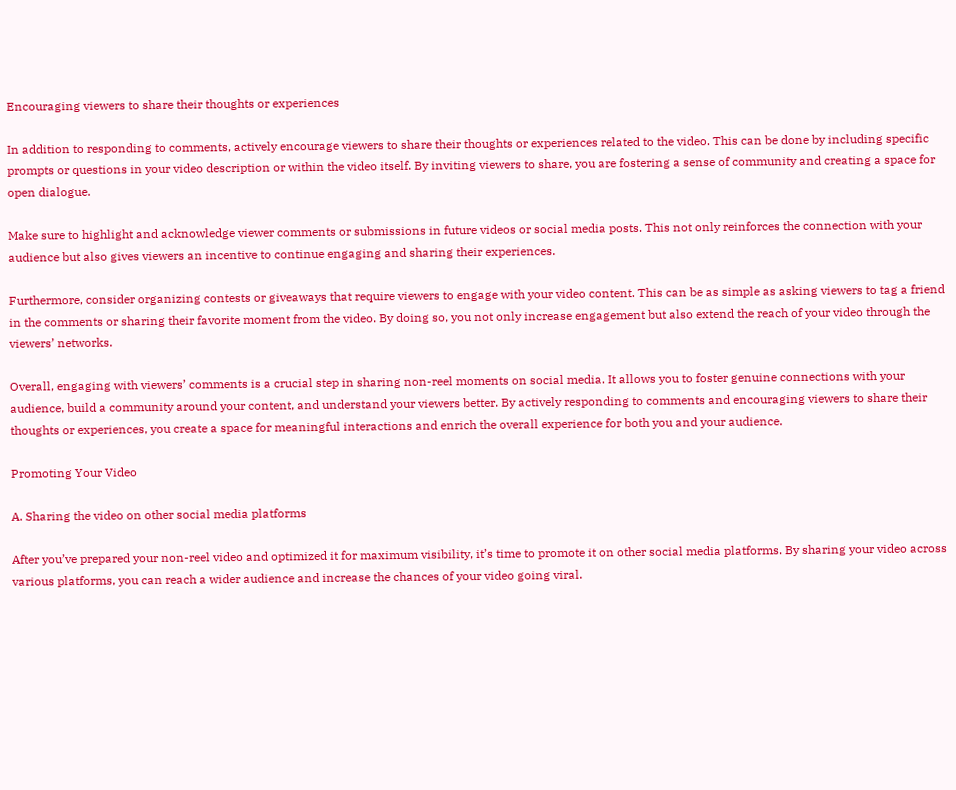Encouraging viewers to share their thoughts or experiences

In addition to responding to comments, actively encourage viewers to share their thoughts or experiences related to the video. This can be done by including specific prompts or questions in your video description or within the video itself. By inviting viewers to share, you are fostering a sense of community and creating a space for open dialogue.

Make sure to highlight and acknowledge viewer comments or submissions in future videos or social media posts. This not only reinforces the connection with your audience but also gives viewers an incentive to continue engaging and sharing their experiences.

Furthermore, consider organizing contests or giveaways that require viewers to engage with your video content. This can be as simple as asking viewers to tag a friend in the comments or sharing their favorite moment from the video. By doing so, you not only increase engagement but also extend the reach of your video through the viewers’ networks.

Overall, engaging with viewers’ comments is a crucial step in sharing non-reel moments on social media. It allows you to foster genuine connections with your audience, build a community around your content, and understand your viewers better. By actively responding to comments and encouraging viewers to share their thoughts or experiences, you create a space for meaningful interactions and enrich the overall experience for both you and your audience.

Promoting Your Video

A. Sharing the video on other social media platforms

After you’ve prepared your non-reel video and optimized it for maximum visibility, it’s time to promote it on other social media platforms. By sharing your video across various platforms, you can reach a wider audience and increase the chances of your video going viral.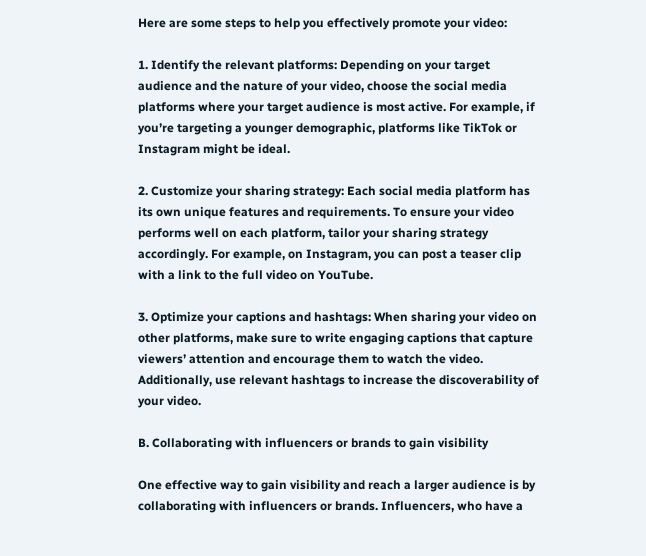Here are some steps to help you effectively promote your video:

1. Identify the relevant platforms: Depending on your target audience and the nature of your video, choose the social media platforms where your target audience is most active. For example, if you’re targeting a younger demographic, platforms like TikTok or Instagram might be ideal.

2. Customize your sharing strategy: Each social media platform has its own unique features and requirements. To ensure your video performs well on each platform, tailor your sharing strategy accordingly. For example, on Instagram, you can post a teaser clip with a link to the full video on YouTube.

3. Optimize your captions and hashtags: When sharing your video on other platforms, make sure to write engaging captions that capture viewers’ attention and encourage them to watch the video. Additionally, use relevant hashtags to increase the discoverability of your video.

B. Collaborating with influencers or brands to gain visibility

One effective way to gain visibility and reach a larger audience is by collaborating with influencers or brands. Influencers, who have a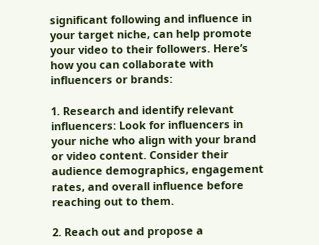significant following and influence in your target niche, can help promote your video to their followers. Here’s how you can collaborate with influencers or brands:

1. Research and identify relevant influencers: Look for influencers in your niche who align with your brand or video content. Consider their audience demographics, engagement rates, and overall influence before reaching out to them.

2. Reach out and propose a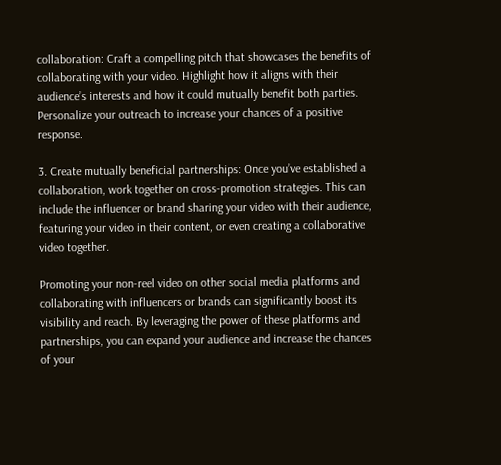collaboration: Craft a compelling pitch that showcases the benefits of collaborating with your video. Highlight how it aligns with their audience’s interests and how it could mutually benefit both parties. Personalize your outreach to increase your chances of a positive response.

3. Create mutually beneficial partnerships: Once you’ve established a collaboration, work together on cross-promotion strategies. This can include the influencer or brand sharing your video with their audience, featuring your video in their content, or even creating a collaborative video together.

Promoting your non-reel video on other social media platforms and collaborating with influencers or brands can significantly boost its visibility and reach. By leveraging the power of these platforms and partnerships, you can expand your audience and increase the chances of your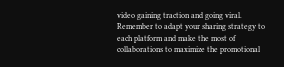video gaining traction and going viral. Remember to adapt your sharing strategy to each platform and make the most of collaborations to maximize the promotional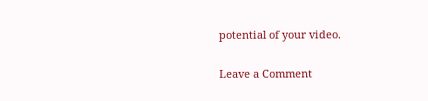potential of your video.

Leave a Comment